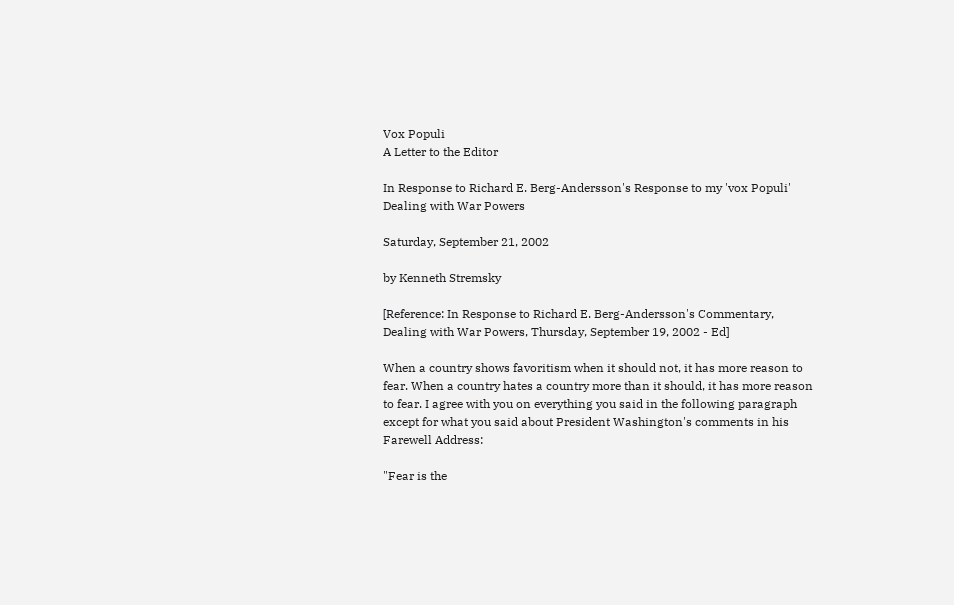Vox Populi
A Letter to the Editor

In Response to Richard E. Berg-Andersson's Response to my 'vox Populi'
Dealing with War Powers

Saturday, September 21, 2002

by Kenneth Stremsky

[Reference: In Response to Richard E. Berg-Andersson's Commentary, Dealing with War Powers, Thursday, September 19, 2002 - Ed]

When a country shows favoritism when it should not, it has more reason to fear. When a country hates a country more than it should, it has more reason to fear. I agree with you on everything you said in the following paragraph except for what you said about President Washington's comments in his Farewell Address:

"Fear is the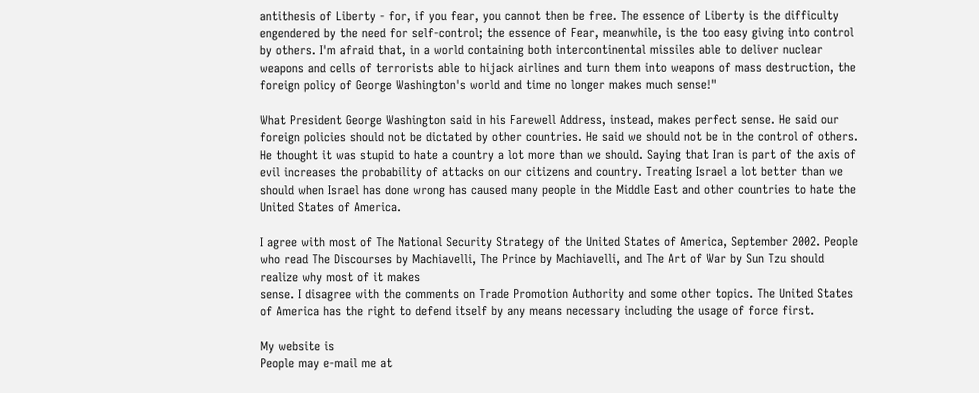antithesis of Liberty - for, if you fear, you cannot then be free. The essence of Liberty is the difficulty engendered by the need for self-control; the essence of Fear, meanwhile, is the too easy giving into control by others. I'm afraid that, in a world containing both intercontinental missiles able to deliver nuclear weapons and cells of terrorists able to hijack airlines and turn them into weapons of mass destruction, the foreign policy of George Washington's world and time no longer makes much sense!"

What President George Washington said in his Farewell Address, instead, makes perfect sense. He said our foreign policies should not be dictated by other countries. He said we should not be in the control of others. He thought it was stupid to hate a country a lot more than we should. Saying that Iran is part of the axis of evil increases the probability of attacks on our citizens and country. Treating Israel a lot better than we should when Israel has done wrong has caused many people in the Middle East and other countries to hate the United States of America.

I agree with most of The National Security Strategy of the United States of America, September 2002. People who read The Discourses by Machiavelli, The Prince by Machiavelli, and The Art of War by Sun Tzu should realize why most of it makes
sense. I disagree with the comments on Trade Promotion Authority and some other topics. The United States of America has the right to defend itself by any means necessary including the usage of force first.

My website is
People may e-mail me at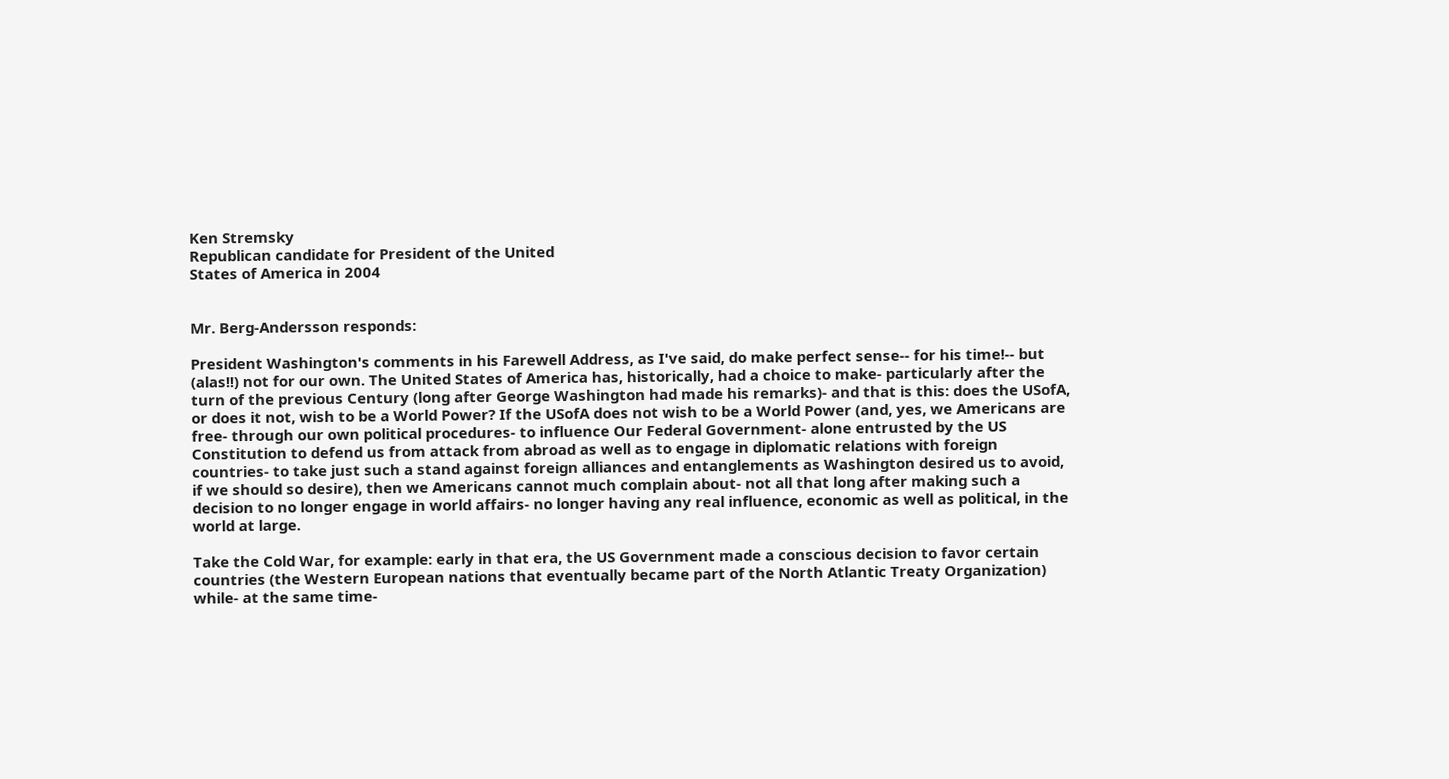Ken Stremsky
Republican candidate for President of the United
States of America in 2004


Mr. Berg-Andersson responds:

President Washington's comments in his Farewell Address, as I've said, do make perfect sense-- for his time!-- but (alas!!) not for our own. The United States of America has, historically, had a choice to make- particularly after the turn of the previous Century (long after George Washington had made his remarks)- and that is this: does the USofA, or does it not, wish to be a World Power? If the USofA does not wish to be a World Power (and, yes, we Americans are free- through our own political procedures- to influence Our Federal Government- alone entrusted by the US Constitution to defend us from attack from abroad as well as to engage in diplomatic relations with foreign countries- to take just such a stand against foreign alliances and entanglements as Washington desired us to avoid, if we should so desire), then we Americans cannot much complain about- not all that long after making such a decision to no longer engage in world affairs- no longer having any real influence, economic as well as political, in the world at large.

Take the Cold War, for example: early in that era, the US Government made a conscious decision to favor certain countries (the Western European nations that eventually became part of the North Atlantic Treaty Organization) while- at the same time-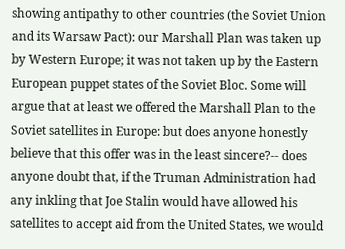showing antipathy to other countries (the Soviet Union and its Warsaw Pact): our Marshall Plan was taken up by Western Europe; it was not taken up by the Eastern European puppet states of the Soviet Bloc. Some will argue that at least we offered the Marshall Plan to the Soviet satellites in Europe: but does anyone honestly believe that this offer was in the least sincere?-- does anyone doubt that, if the Truman Administration had any inkling that Joe Stalin would have allowed his satellites to accept aid from the United States, we would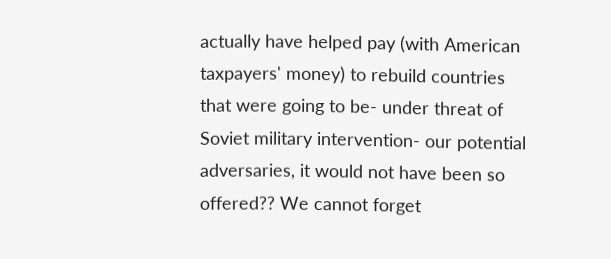actually have helped pay (with American taxpayers' money) to rebuild countries that were going to be- under threat of Soviet military intervention- our potential adversaries, it would not have been so offered?? We cannot forget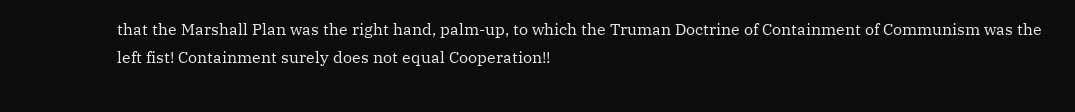that the Marshall Plan was the right hand, palm-up, to which the Truman Doctrine of Containment of Communism was the left fist! Containment surely does not equal Cooperation!!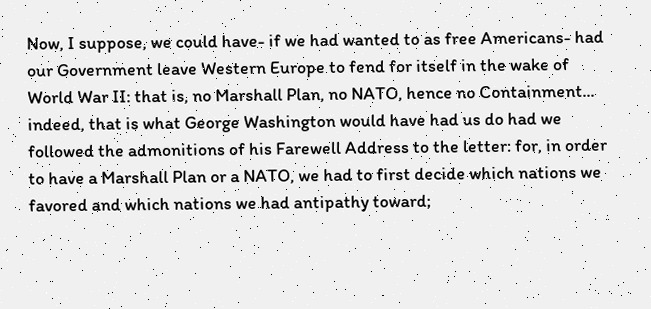Now, I suppose, we could have- if we had wanted to as free Americans- had our Government leave Western Europe to fend for itself in the wake of World War II: that is, no Marshall Plan, no NATO, hence no Containment... indeed, that is what George Washington would have had us do had we followed the admonitions of his Farewell Address to the letter: for, in order to have a Marshall Plan or a NATO, we had to first decide which nations we favored and which nations we had antipathy toward;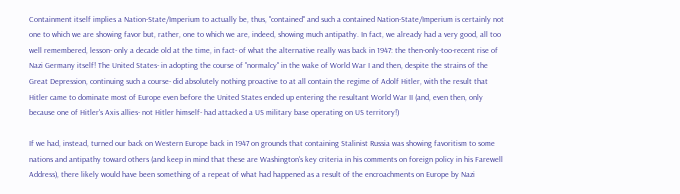Containment itself implies a Nation-State/Imperium to actually be, thus, "contained" and such a contained Nation-State/Imperium is certainly not one to which we are showing favor but, rather, one to which we are, indeed, showing much antipathy. In fact, we already had a very good, all too well remembered, lesson- only a decade old at the time, in fact- of what the alternative really was back in 1947: the then-only-too-recent rise of Nazi Germany itself! The United States- in adopting the course of "normalcy" in the wake of World War I and then, despite the strains of the Great Depression, continuing such a course- did absolutely nothing proactive to at all contain the regime of Adolf Hitler, with the result that Hitler came to dominate most of Europe even before the United States ended up entering the resultant World War II (and, even then, only because one of Hitler's Axis allies- not Hitler himself- had attacked a US military base operating on US territory!)

If we had, instead, turned our back on Western Europe back in 1947 on grounds that containing Stalinist Russia was showing favoritism to some nations and antipathy toward others (and keep in mind that these are Washington's key criteria in his comments on foreign policy in his Farewell Address), there likely would have been something of a repeat of what had happened as a result of the encroachments on Europe by Nazi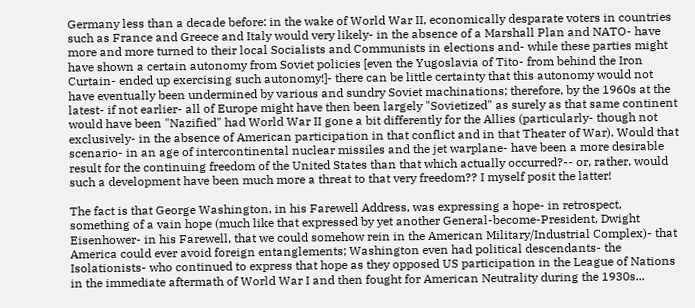Germany less than a decade before: in the wake of World War II, economically desparate voters in countries such as France and Greece and Italy would very likely- in the absence of a Marshall Plan and NATO- have more and more turned to their local Socialists and Communists in elections and- while these parties might have shown a certain autonomy from Soviet policies [even the Yugoslavia of Tito- from behind the Iron Curtain- ended up exercising such autonomy!]- there can be little certainty that this autonomy would not have eventually been undermined by various and sundry Soviet machinations; therefore, by the 1960s at the latest- if not earlier- all of Europe might have then been largely "Sovietized" as surely as that same continent would have been "Nazified" had World War II gone a bit differently for the Allies (particularly- though not exclusively- in the absence of American participation in that conflict and in that Theater of War). Would that scenario- in an age of intercontinental nuclear missiles and the jet warplane- have been a more desirable result for the continuing freedom of the United States than that which actually occurred?-- or, rather, would such a development have been much more a threat to that very freedom?? I myself posit the latter!

The fact is that George Washington, in his Farewell Address, was expressing a hope- in retrospect, something of a vain hope (much like that expressed by yet another General-become-President, Dwight Eisenhower- in his Farewell, that we could somehow rein in the American Military/Industrial Complex)- that America could ever avoid foreign entanglements; Washington even had political descendants- the Isolationists- who continued to express that hope as they opposed US participation in the League of Nations in the immediate aftermath of World War I and then fought for American Neutrality during the 1930s...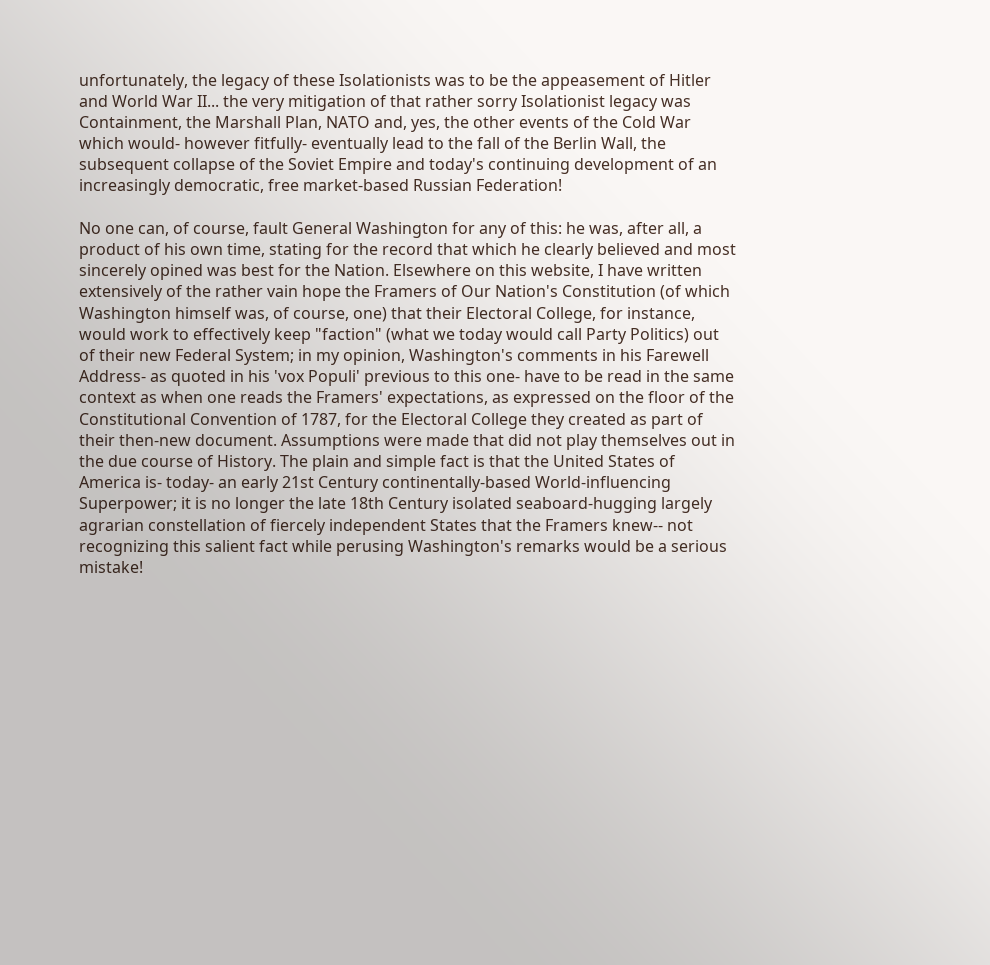unfortunately, the legacy of these Isolationists was to be the appeasement of Hitler and World War II... the very mitigation of that rather sorry Isolationist legacy was Containment, the Marshall Plan, NATO and, yes, the other events of the Cold War which would- however fitfully- eventually lead to the fall of the Berlin Wall, the subsequent collapse of the Soviet Empire and today's continuing development of an increasingly democratic, free market-based Russian Federation!

No one can, of course, fault General Washington for any of this: he was, after all, a product of his own time, stating for the record that which he clearly believed and most sincerely opined was best for the Nation. Elsewhere on this website, I have written extensively of the rather vain hope the Framers of Our Nation's Constitution (of which Washington himself was, of course, one) that their Electoral College, for instance, would work to effectively keep "faction" (what we today would call Party Politics) out of their new Federal System; in my opinion, Washington's comments in his Farewell Address- as quoted in his 'vox Populi' previous to this one- have to be read in the same context as when one reads the Framers' expectations, as expressed on the floor of the Constitutional Convention of 1787, for the Electoral College they created as part of their then-new document. Assumptions were made that did not play themselves out in the due course of History. The plain and simple fact is that the United States of America is- today- an early 21st Century continentally-based World-influencing Superpower; it is no longer the late 18th Century isolated seaboard-hugging largely agrarian constellation of fiercely independent States that the Framers knew-- not recognizing this salient fact while perusing Washington's remarks would be a serious mistake!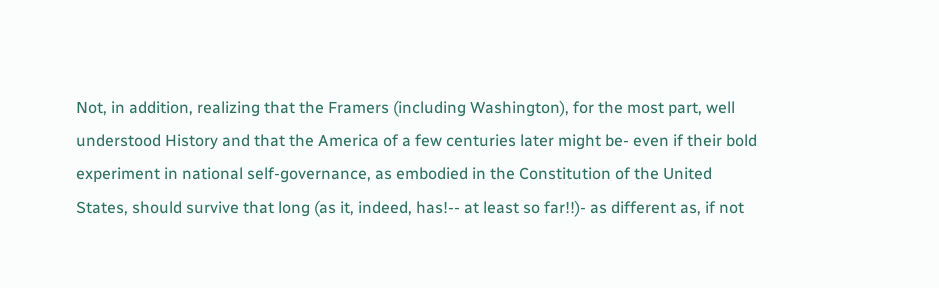Not, in addition, realizing that the Framers (including Washington), for the most part, well understood History and that the America of a few centuries later might be- even if their bold experiment in national self-governance, as embodied in the Constitution of the United States, should survive that long (as it, indeed, has!-- at least so far!!)- as different as, if not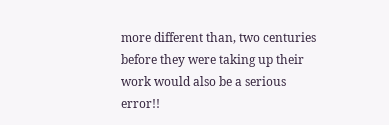more different than, two centuries before they were taking up their work would also be a serious error!!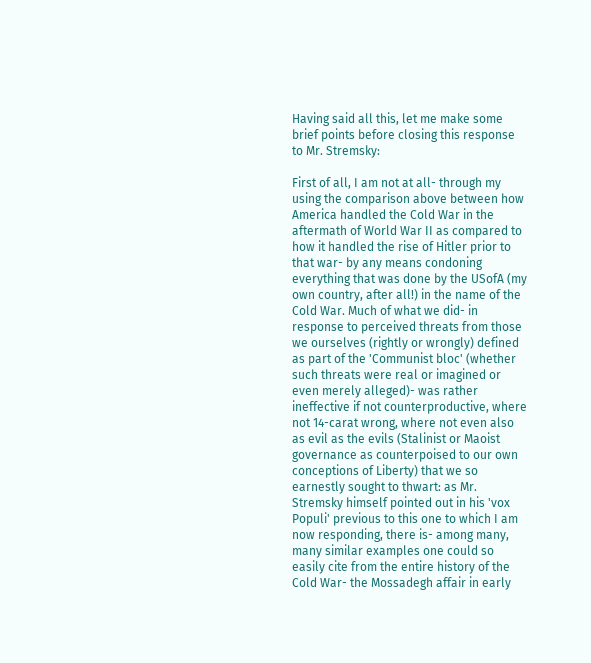Having said all this, let me make some brief points before closing this response to Mr. Stremsky:

First of all, I am not at all- through my using the comparison above between how America handled the Cold War in the aftermath of World War II as compared to how it handled the rise of Hitler prior to that war- by any means condoning everything that was done by the USofA (my own country, after all!) in the name of the Cold War. Much of what we did- in response to perceived threats from those we ourselves (rightly or wrongly) defined as part of the 'Communist bloc' (whether such threats were real or imagined or even merely alleged)- was rather ineffective if not counterproductive, where not 14-carat wrong, where not even also as evil as the evils (Stalinist or Maoist governance as counterpoised to our own conceptions of Liberty) that we so earnestly sought to thwart: as Mr. Stremsky himself pointed out in his 'vox Populi' previous to this one to which I am now responding, there is- among many, many similar examples one could so easily cite from the entire history of the Cold War- the Mossadegh affair in early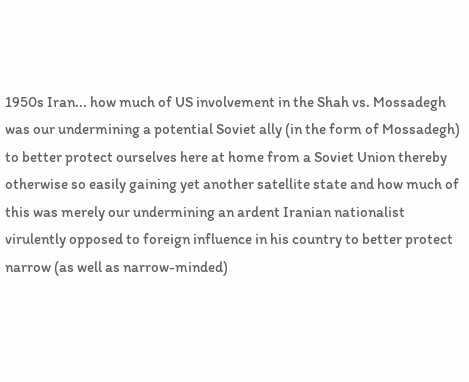1950s Iran... how much of US involvement in the Shah vs. Mossadegh was our undermining a potential Soviet ally (in the form of Mossadegh) to better protect ourselves here at home from a Soviet Union thereby otherwise so easily gaining yet another satellite state and how much of this was merely our undermining an ardent Iranian nationalist virulently opposed to foreign influence in his country to better protect narrow (as well as narrow-minded)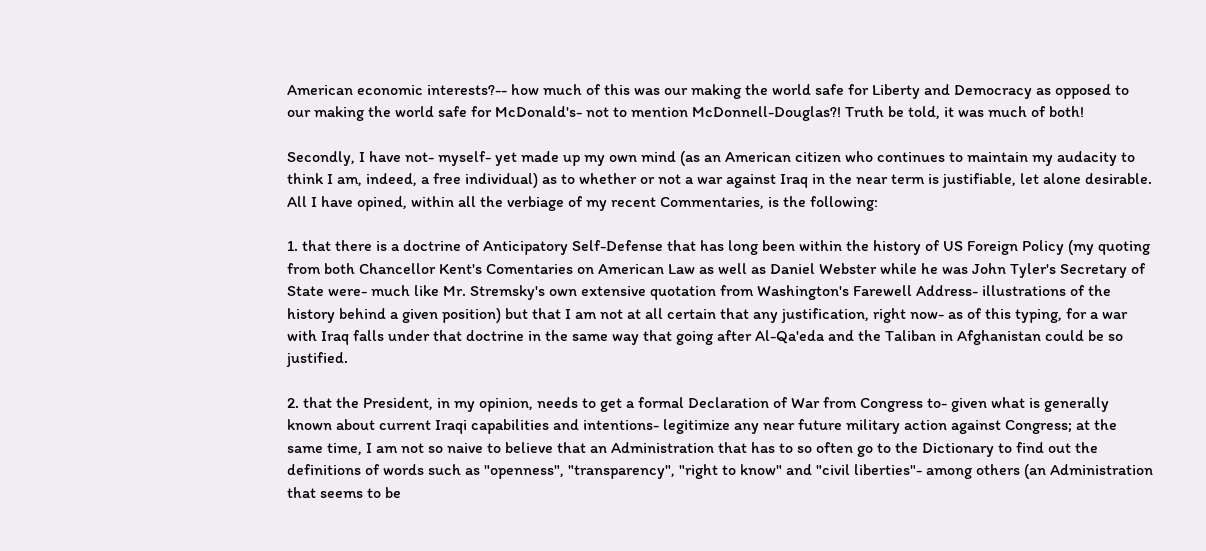American economic interests?-- how much of this was our making the world safe for Liberty and Democracy as opposed to our making the world safe for McDonald's- not to mention McDonnell-Douglas?! Truth be told, it was much of both!

Secondly, I have not- myself- yet made up my own mind (as an American citizen who continues to maintain my audacity to think I am, indeed, a free individual) as to whether or not a war against Iraq in the near term is justifiable, let alone desirable. All I have opined, within all the verbiage of my recent Commentaries, is the following:

1. that there is a doctrine of Anticipatory Self-Defense that has long been within the history of US Foreign Policy (my quoting from both Chancellor Kent's Comentaries on American Law as well as Daniel Webster while he was John Tyler's Secretary of State were- much like Mr. Stremsky's own extensive quotation from Washington's Farewell Address- illustrations of the history behind a given position) but that I am not at all certain that any justification, right now- as of this typing, for a war with Iraq falls under that doctrine in the same way that going after Al-Qa'eda and the Taliban in Afghanistan could be so justified.

2. that the President, in my opinion, needs to get a formal Declaration of War from Congress to- given what is generally known about current Iraqi capabilities and intentions- legitimize any near future military action against Congress; at the same time, I am not so naive to believe that an Administration that has to so often go to the Dictionary to find out the definitions of words such as "openness", "transparency", "right to know" and "civil liberties"- among others (an Administration that seems to be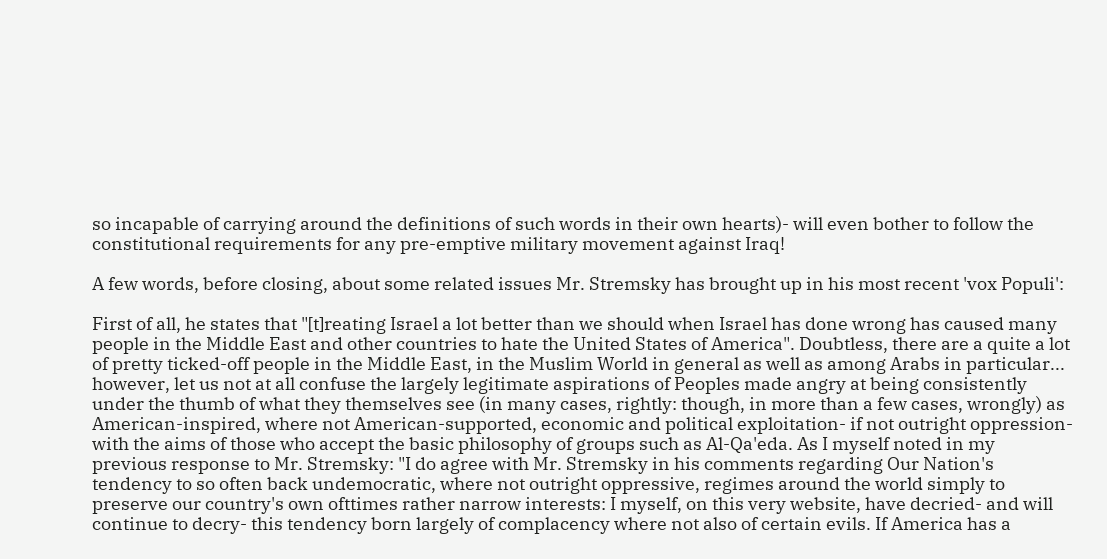so incapable of carrying around the definitions of such words in their own hearts)- will even bother to follow the constitutional requirements for any pre-emptive military movement against Iraq!

A few words, before closing, about some related issues Mr. Stremsky has brought up in his most recent 'vox Populi':

First of all, he states that "[t]reating Israel a lot better than we should when Israel has done wrong has caused many people in the Middle East and other countries to hate the United States of America". Doubtless, there are a quite a lot of pretty ticked-off people in the Middle East, in the Muslim World in general as well as among Arabs in particular... however, let us not at all confuse the largely legitimate aspirations of Peoples made angry at being consistently under the thumb of what they themselves see (in many cases, rightly: though, in more than a few cases, wrongly) as American-inspired, where not American-supported, economic and political exploitation- if not outright oppression- with the aims of those who accept the basic philosophy of groups such as Al-Qa'eda. As I myself noted in my previous response to Mr. Stremsky: "I do agree with Mr. Stremsky in his comments regarding Our Nation's tendency to so often back undemocratic, where not outright oppressive, regimes around the world simply to preserve our country's own ofttimes rather narrow interests: I myself, on this very website, have decried- and will continue to decry- this tendency born largely of complacency where not also of certain evils. If America has a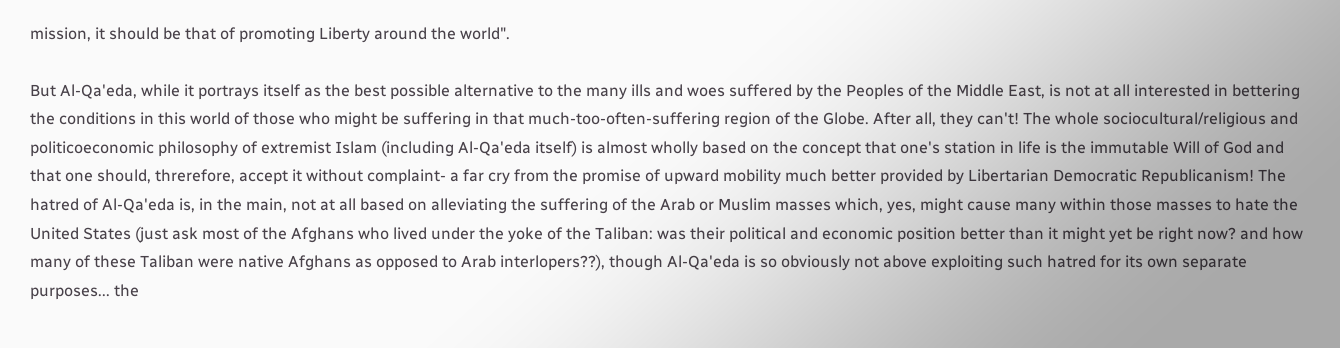mission, it should be that of promoting Liberty around the world".

But Al-Qa'eda, while it portrays itself as the best possible alternative to the many ills and woes suffered by the Peoples of the Middle East, is not at all interested in bettering the conditions in this world of those who might be suffering in that much-too-often-suffering region of the Globe. After all, they can't! The whole sociocultural/religious and politicoeconomic philosophy of extremist Islam (including Al-Qa'eda itself) is almost wholly based on the concept that one's station in life is the immutable Will of God and that one should, threrefore, accept it without complaint- a far cry from the promise of upward mobility much better provided by Libertarian Democratic Republicanism! The hatred of Al-Qa'eda is, in the main, not at all based on alleviating the suffering of the Arab or Muslim masses which, yes, might cause many within those masses to hate the United States (just ask most of the Afghans who lived under the yoke of the Taliban: was their political and economic position better than it might yet be right now? and how many of these Taliban were native Afghans as opposed to Arab interlopers??), though Al-Qa'eda is so obviously not above exploiting such hatred for its own separate purposes... the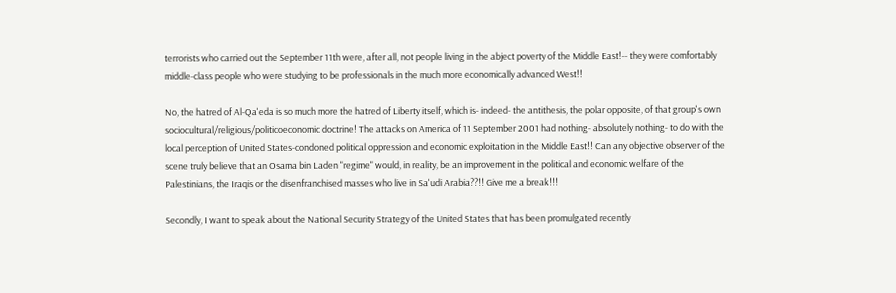terrorists who carried out the September 11th were, after all, not people living in the abject poverty of the Middle East!-- they were comfortably middle-class people who were studying to be professionals in the much more economically advanced West!!

No, the hatred of Al-Qa'eda is so much more the hatred of Liberty itself, which is- indeed- the antithesis, the polar opposite, of that group's own sociocultural/religious/politicoeconomic doctrine! The attacks on America of 11 September 2001 had nothing- absolutely nothing- to do with the local perception of United States-condoned political oppression and economic exploitation in the Middle East!! Can any objective observer of the scene truly believe that an Osama bin Laden "regime" would, in reality, be an improvement in the political and economic welfare of the Palestinians, the Iraqis or the disenfranchised masses who live in Sa'udi Arabia??!! Give me a break!!!

Secondly, I want to speak about the National Security Strategy of the United States that has been promulgated recently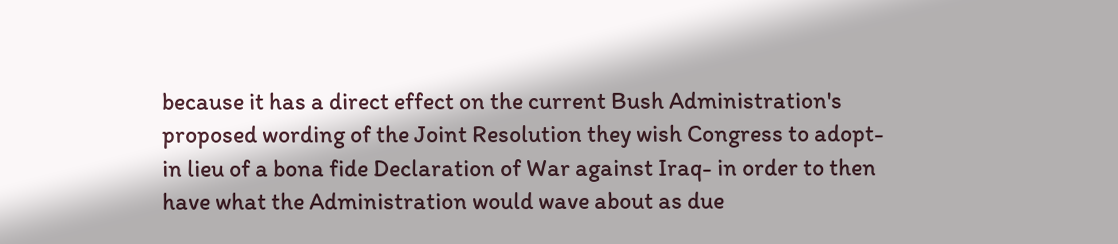because it has a direct effect on the current Bush Administration's proposed wording of the Joint Resolution they wish Congress to adopt- in lieu of a bona fide Declaration of War against Iraq- in order to then have what the Administration would wave about as due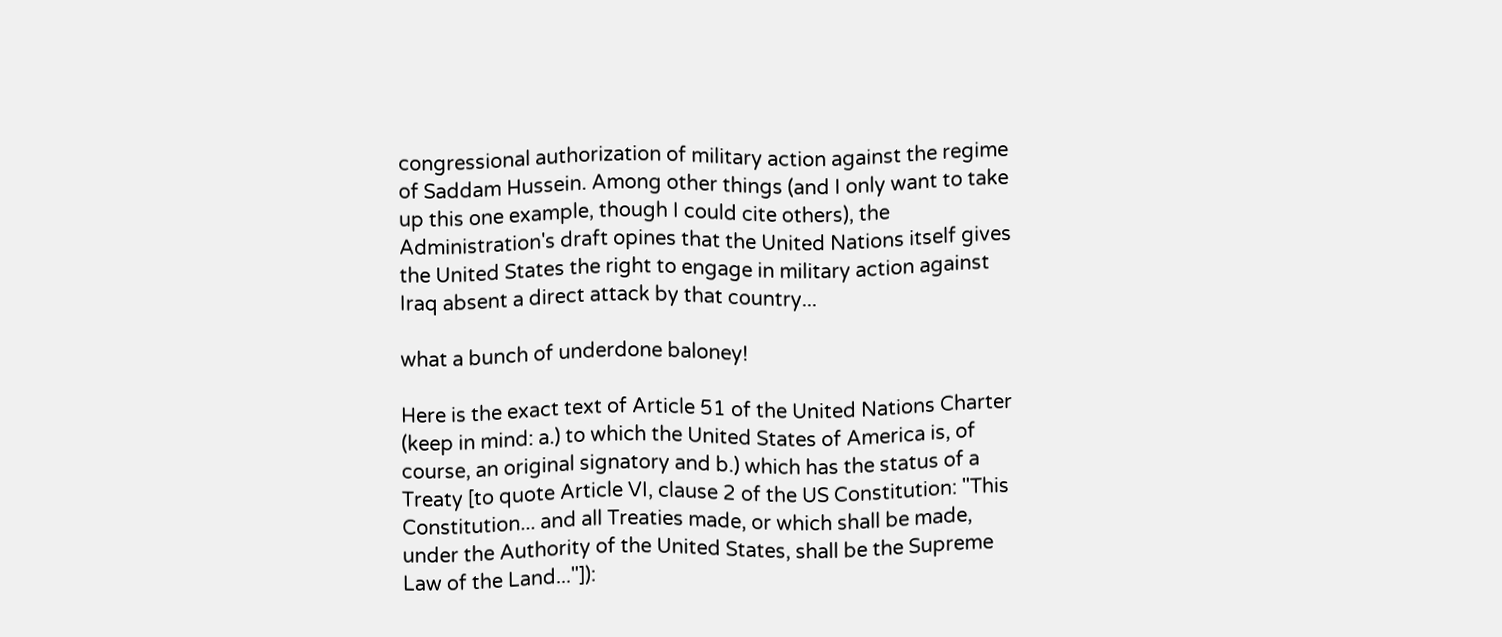congressional authorization of military action against the regime of Saddam Hussein. Among other things (and I only want to take up this one example, though I could cite others), the Administration's draft opines that the United Nations itself gives the United States the right to engage in military action against Iraq absent a direct attack by that country...

what a bunch of underdone baloney!

Here is the exact text of Article 51 of the United Nations Charter (keep in mind: a.) to which the United States of America is, of course, an original signatory and b.) which has the status of a Treaty [to quote Article VI, clause 2 of the US Constitution: "This Constitution... and all Treaties made, or which shall be made, under the Authority of the United States, shall be the Supreme Law of the Land..."]):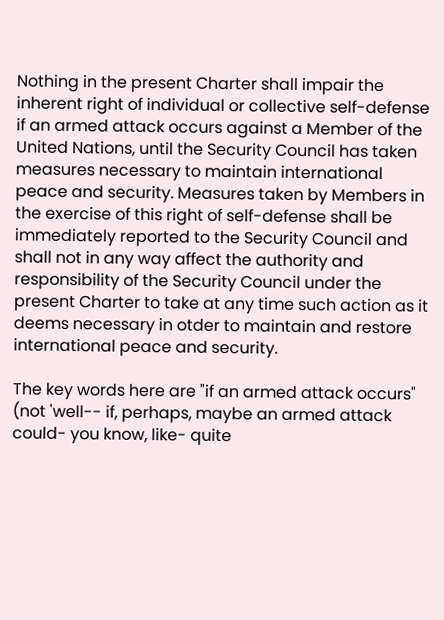Nothing in the present Charter shall impair the inherent right of individual or collective self-defense if an armed attack occurs against a Member of the United Nations, until the Security Council has taken measures necessary to maintain international peace and security. Measures taken by Members in the exercise of this right of self-defense shall be immediately reported to the Security Council and shall not in any way affect the authority and responsibility of the Security Council under the present Charter to take at any time such action as it deems necessary in otder to maintain and restore international peace and security.

The key words here are "if an armed attack occurs" (not 'well-- if, perhaps, maybe an armed attack could- you know, like- quite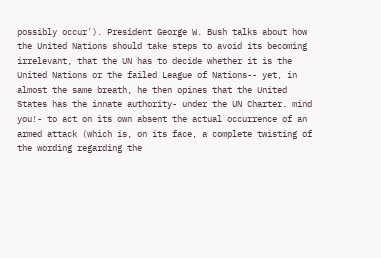possibly occur'). President George W. Bush talks about how the United Nations should take steps to avoid its becoming irrelevant, that the UN has to decide whether it is the United Nations or the failed League of Nations-- yet, in almost the same breath, he then opines that the United States has the innate authority- under the UN Charter. mind you!- to act on its own absent the actual occurrence of an armed attack (which is, on its face, a complete twisting of the wording regarding the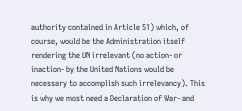authority contained in Article 51) which, of course, would be the Administration itself rendering the UN irrelevant (no action- or inaction- by the United Nations would be necessary to accomplish such irrelevancy). This is why we most need a Declaration of War- and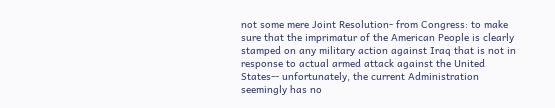not some mere Joint Resolution- from Congress: to make sure that the imprimatur of the American People is clearly stamped on any military action against Iraq that is not in response to actual armed attack against the United States-- unfortunately, the current Administration seemingly has no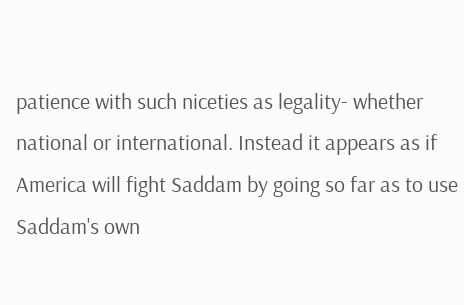patience with such niceties as legality- whether national or international. Instead it appears as if America will fight Saddam by going so far as to use Saddam's own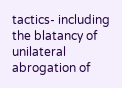tactics- including the blatancy of unilateral abrogation of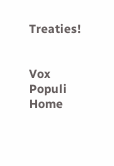Treaties!


Vox Populi Home